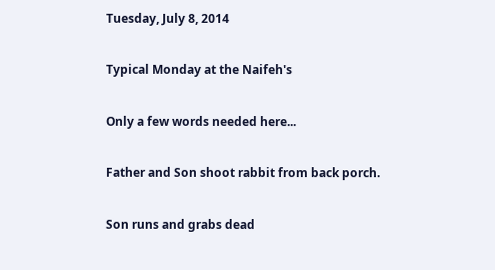Tuesday, July 8, 2014

Typical Monday at the Naifeh's

Only a few words needed here...

Father and Son shoot rabbit from back porch.

Son runs and grabs dead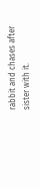rabbit and chases after sister with it.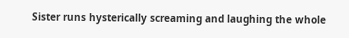Sister runs hysterically screaming and laughing the whole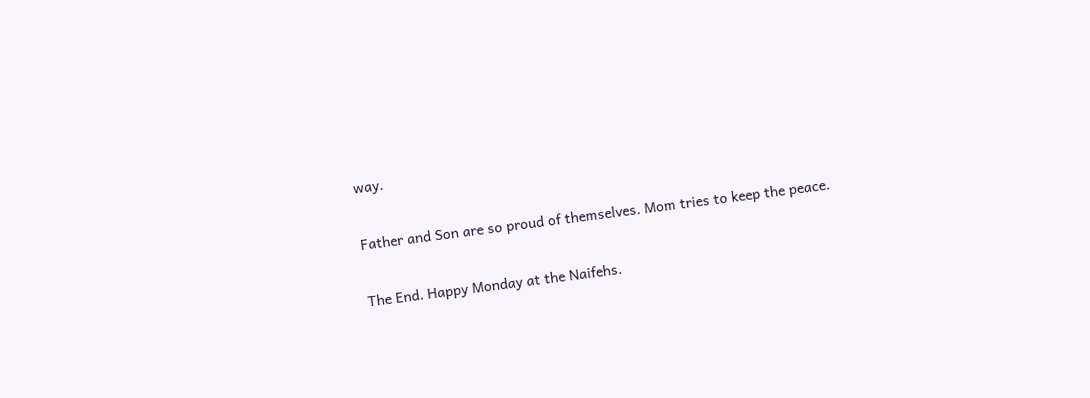way.

Father and Son are so proud of themselves. Mom tries to keep the peace.

The End. Happy Monday at the Naifehs.